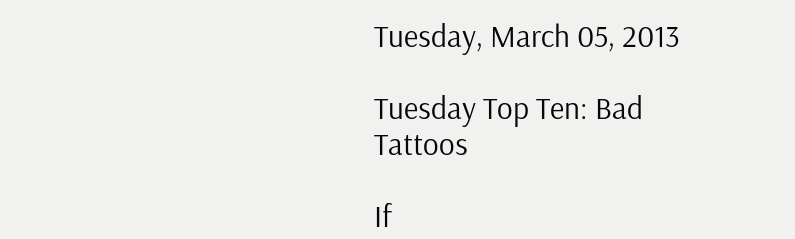Tuesday, March 05, 2013

Tuesday Top Ten: Bad Tattoos

If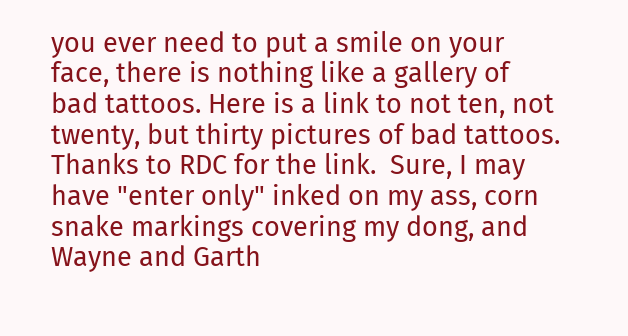you ever need to put a smile on your face, there is nothing like a gallery of bad tattoos. Here is a link to not ten, not twenty, but thirty pictures of bad tattoos.  Thanks to RDC for the link.  Sure, I may have "enter only" inked on my ass, corn snake markings covering my dong, and Wayne and Garth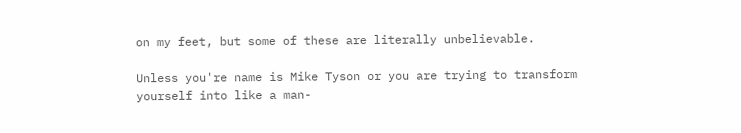on my feet, but some of these are literally unbelievable.

Unless you're name is Mike Tyson or you are trying to transform yourself into like a man-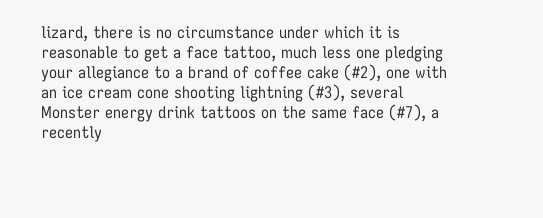lizard, there is no circumstance under which it is reasonable to get a face tattoo, much less one pledging your allegiance to a brand of coffee cake (#2), one with an ice cream cone shooting lightning (#3), several Monster energy drink tattoos on the same face (#7), a recently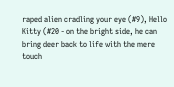raped alien cradling your eye (#9), Hello Kitty (#20 - on the bright side, he can bring deer back to life with the mere touch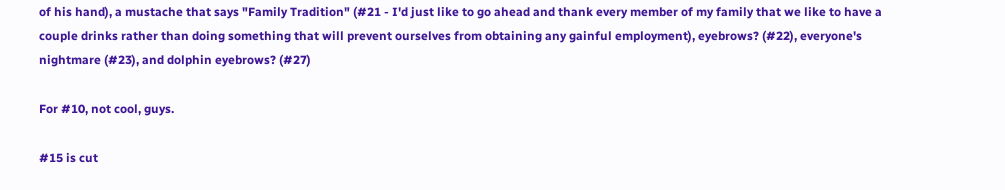of his hand), a mustache that says "Family Tradition" (#21 - I'd just like to go ahead and thank every member of my family that we like to have a couple drinks rather than doing something that will prevent ourselves from obtaining any gainful employment), eyebrows? (#22), everyone's nightmare (#23), and dolphin eyebrows? (#27)

For #10, not cool, guys.

#15 is cut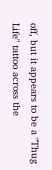off, but it appears to be a "Thug Life" tattoo across the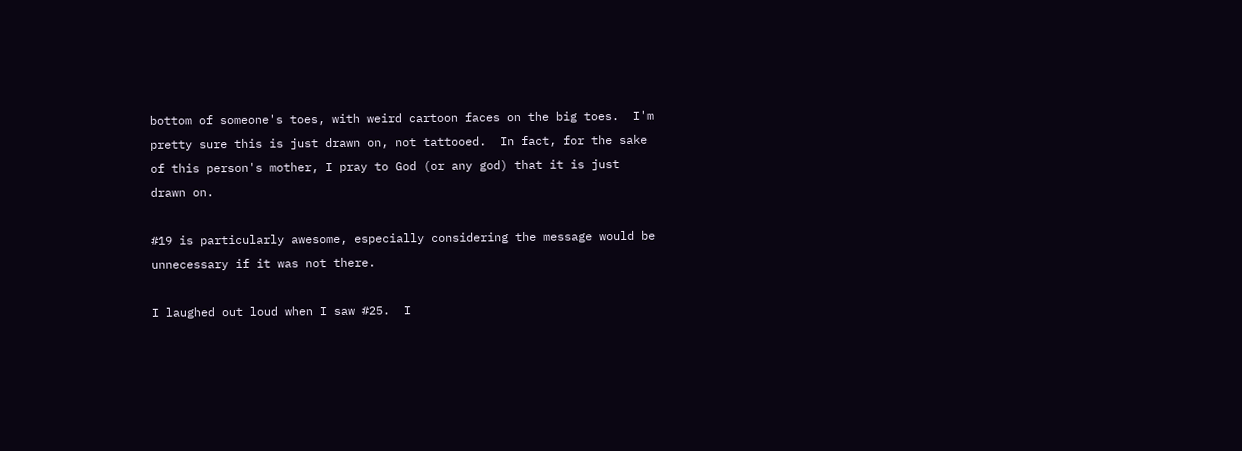bottom of someone's toes, with weird cartoon faces on the big toes.  I'm pretty sure this is just drawn on, not tattooed.  In fact, for the sake of this person's mother, I pray to God (or any god) that it is just drawn on.

#19 is particularly awesome, especially considering the message would be unnecessary if it was not there.

I laughed out loud when I saw #25.  I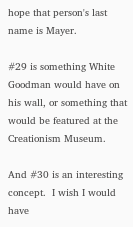hope that person's last name is Mayer.

#29 is something White Goodman would have on his wall, or something that would be featured at the Creationism Museum.

And #30 is an interesting concept.  I wish I would have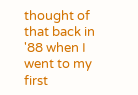thought of that back in '88 when I went to my first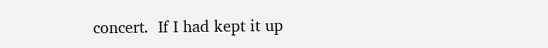concert.  If I had kept it up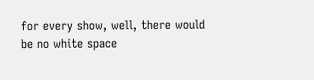for every show, well, there would be no white space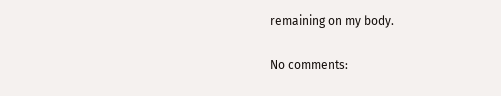remaining on my body.

No comments: